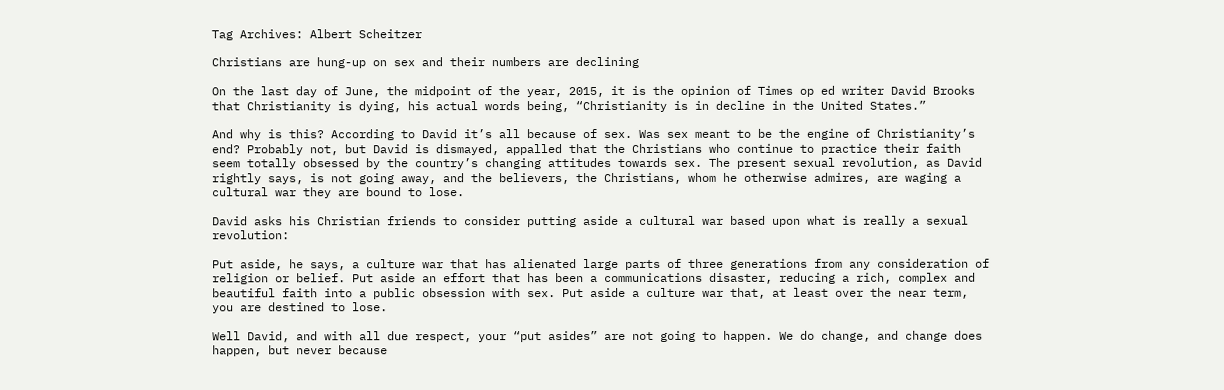Tag Archives: Albert Scheitzer

Christians are hung-up on sex and their numbers are declining

On the last day of June, the midpoint of the year, 2015, it is the opinion of Times op ed writer David Brooks that Christianity is dying, his actual words being, “Christianity is in decline in the United States.”

And why is this? According to David it’s all because of sex. Was sex meant to be the engine of Christianity’s end? Probably not, but David is dismayed, appalled that the Christians who continue to practice their faith seem totally obsessed by the country’s changing attitudes towards sex. The present sexual revolution, as David rightly says, is not going away, and the believers, the Christians, whom he otherwise admires, are waging a cultural war they are bound to lose.

David asks his Christian friends to consider putting aside a cultural war based upon what is really a sexual revolution:

Put aside, he says, a culture war that has alienated large parts of three generations from any consideration of religion or belief. Put aside an effort that has been a communications disaster, reducing a rich, complex and beautiful faith into a public obsession with sex. Put aside a culture war that, at least over the near term, you are destined to lose.

Well David, and with all due respect, your “put asides” are not going to happen. We do change, and change does happen, but never because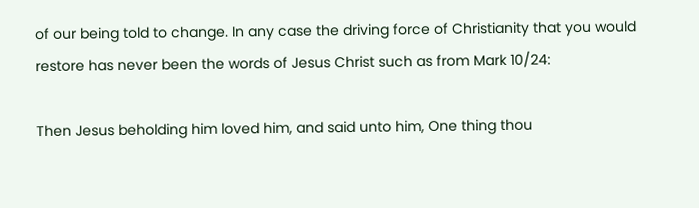of our being told to change. In any case the driving force of Christianity that you would restore has never been the words of Jesus Christ such as from Mark 10/24:

Then Jesus beholding him loved him, and said unto him, One thing thou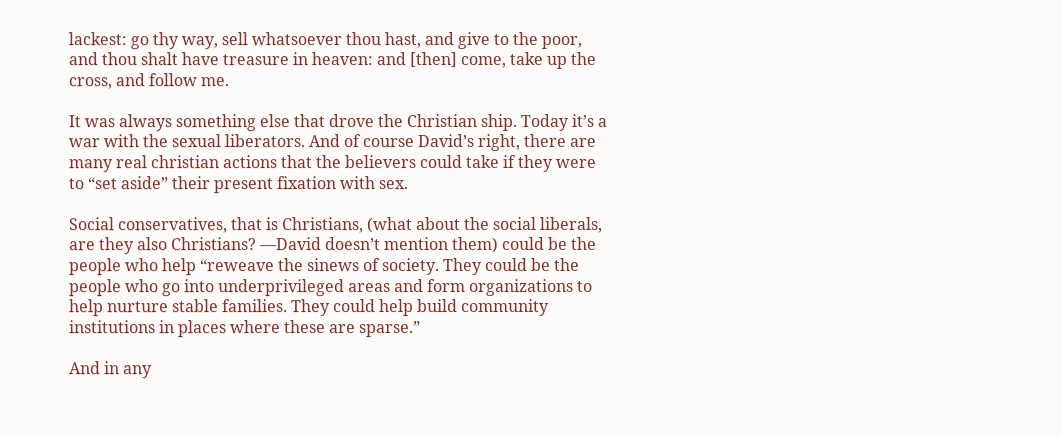lackest: go thy way, sell whatsoever thou hast, and give to the poor, and thou shalt have treasure in heaven: and [then] come, take up the cross, and follow me.

It was always something else that drove the Christian ship. Today it’s a war with the sexual liberators. And of course David’s right, there are many real christian actions that the believers could take if they were to “set aside” their present fixation with sex.

Social conservatives, that is Christians, (what about the social liberals, are they also Christians? —David doesn’t mention them) could be the people who help “reweave the sinews of society. They could be the people who go into underprivileged areas and form organizations to help nurture stable families. They could help build community institutions in places where these are sparse.”

And in any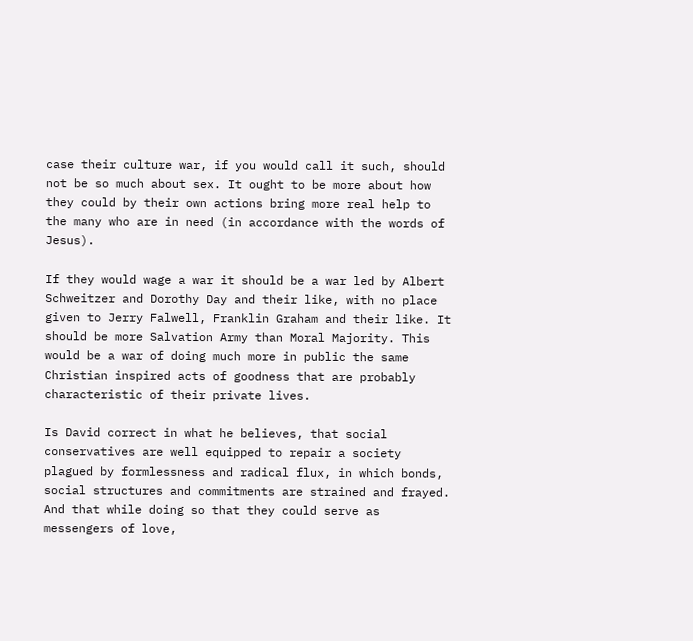case their culture war, if you would call it such, should not be so much about sex. It ought to be more about how they could by their own actions bring more real help to the many who are in need (in accordance with the words of Jesus).

If they would wage a war it should be a war led by Albert Schweitzer and Dorothy Day and their like, with no place given to Jerry Falwell, Franklin Graham and their like. It should be more Salvation Army than Moral Majority. This would be a war of doing much more in public the same Christian inspired acts of goodness that are probably characteristic of their private lives.

Is David correct in what he believes, that social conservatives are well equipped to repair a society plagued by formlessness and radical flux, in which bonds, social structures and commitments are strained and frayed. And that while doing so that they could serve as messengers of love,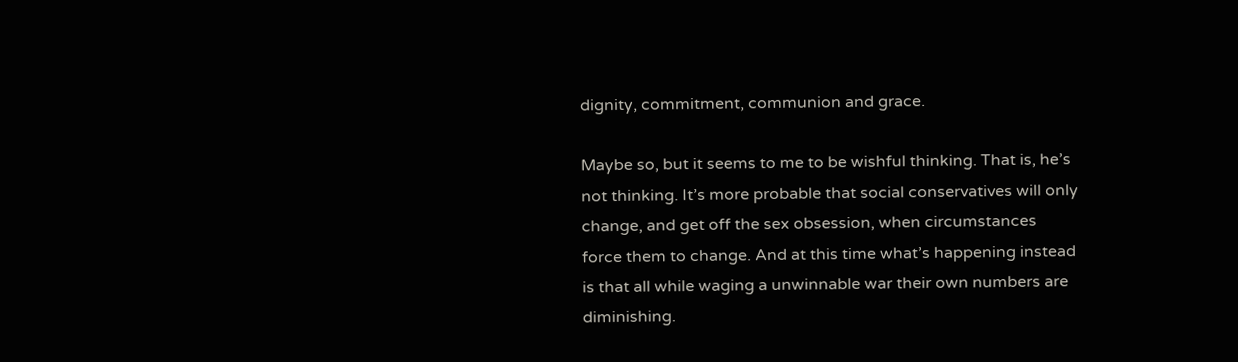dignity, commitment, communion and grace.

Maybe so, but it seems to me to be wishful thinking. That is, he’s not thinking. It’s more probable that social conservatives will only change, and get off the sex obsession, when circumstances force them to change. And at this time what’s happening instead is that all while waging a unwinnable war their own numbers are diminishing.